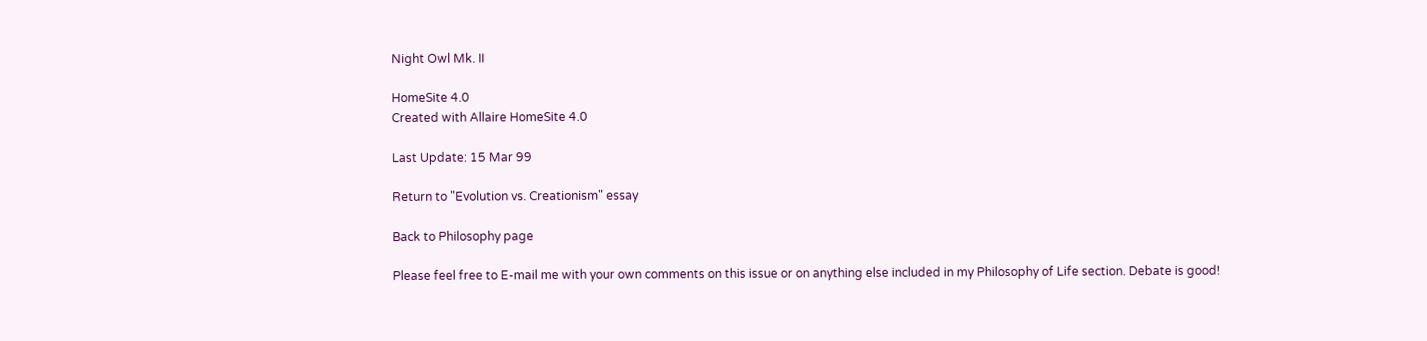Night Owl Mk. II

HomeSite 4.0
Created with Allaire HomeSite 4.0

Last Update: 15 Mar 99

Return to "Evolution vs. Creationism" essay

Back to Philosophy page

Please feel free to E-mail me with your own comments on this issue or on anything else included in my Philosophy of Life section. Debate is good!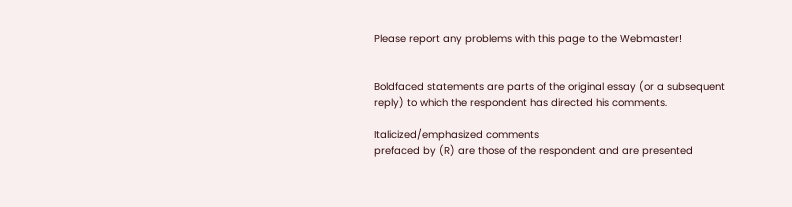Please report any problems with this page to the Webmaster!


Boldfaced statements are parts of the original essay (or a subsequent reply) to which the respondent has directed his comments.

Italicized/emphasized comments
prefaced by (R) are those of the respondent and are presented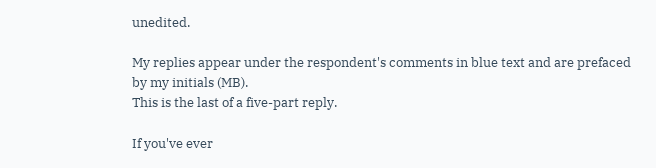unedited.

My replies appear under the respondent's comments in blue text and are prefaced by my initials (MB).
This is the last of a five-part reply.

If you've ever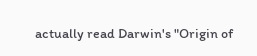actually read Darwin's "Origin of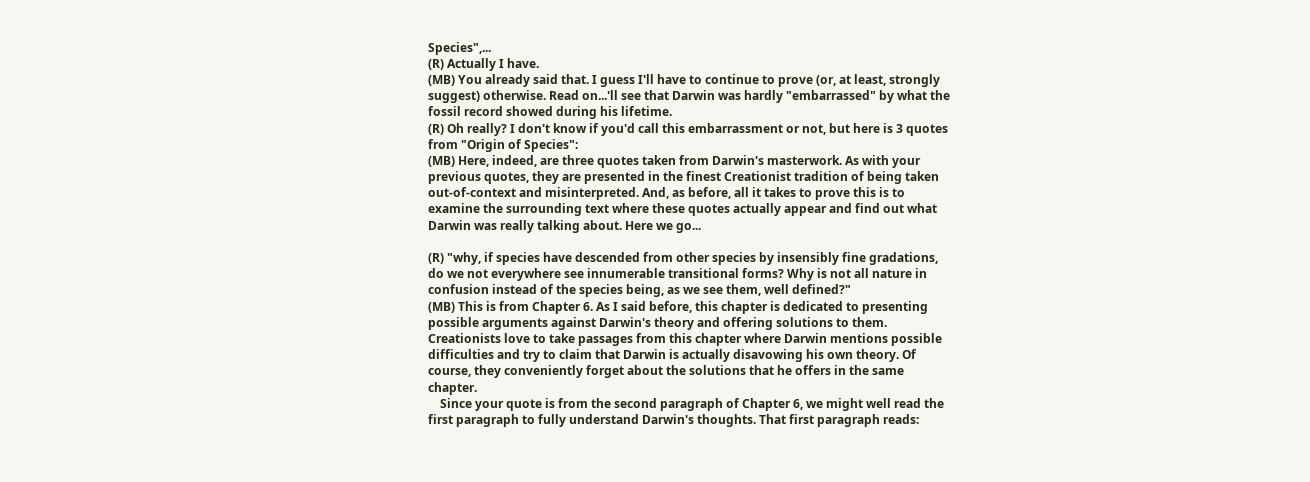Species",...
(R) Actually I have.
(MB) You already said that. I guess I'll have to continue to prove (or, at least, strongly suggest) otherwise. Read on...'ll see that Darwin was hardly "embarrassed" by what the fossil record showed during his lifetime.
(R) Oh really? I don't know if you'd call this embarrassment or not, but here is 3 quotes from "Origin of Species":
(MB) Here, indeed, are three quotes taken from Darwin's masterwork. As with your previous quotes, they are presented in the finest Creationist tradition of being taken out-of-context and misinterpreted. And, as before, all it takes to prove this is to examine the surrounding text where these quotes actually appear and find out what Darwin was really talking about. Here we go...

(R) "why, if species have descended from other species by insensibly fine gradations, do we not everywhere see innumerable transitional forms? Why is not all nature in confusion instead of the species being, as we see them, well defined?"
(MB) This is from Chapter 6. As I said before, this chapter is dedicated to presenting possible arguments against Darwin's theory and offering solutions to them. Creationists love to take passages from this chapter where Darwin mentions possible difficulties and try to claim that Darwin is actually disavowing his own theory. Of course, they conveniently forget about the solutions that he offers in the same chapter.
    Since your quote is from the second paragraph of Chapter 6, we might well read the first paragraph to fully understand Darwin's thoughts. That first paragraph reads: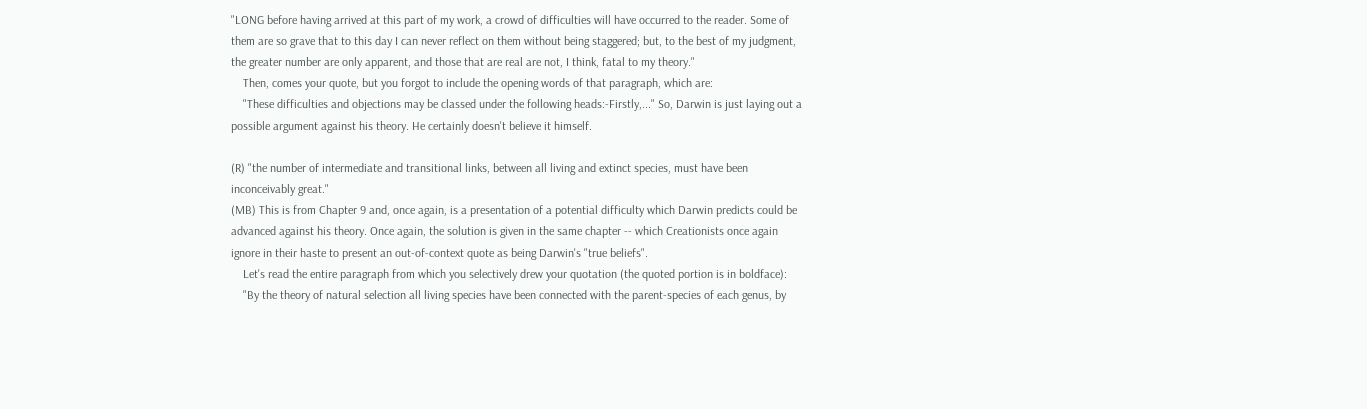"LONG before having arrived at this part of my work, a crowd of difficulties will have occurred to the reader. Some of them are so grave that to this day I can never reflect on them without being staggered; but, to the best of my judgment, the greater number are only apparent, and those that are real are not, I think, fatal to my theory."
    Then, comes your quote, but you forgot to include the opening words of that paragraph, which are:
    "These difficulties and objections may be classed under the following heads:-Firstly,..." So, Darwin is just laying out a possible argument against his theory. He certainly doesn't believe it himself.

(R) "the number of intermediate and transitional links, between all living and extinct species, must have been inconceivably great."
(MB) This is from Chapter 9 and, once again, is a presentation of a potential difficulty which Darwin predicts could be advanced against his theory. Once again, the solution is given in the same chapter -- which Creationists once again ignore in their haste to present an out-of-context quote as being Darwin's "true beliefs".
    Let's read the entire paragraph from which you selectively drew your quotation (the quoted portion is in boldface):
    "By the theory of natural selection all living species have been connected with the parent-species of each genus, by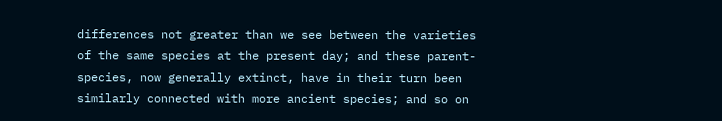differences not greater than we see between the varieties of the same species at the present day; and these parent-species, now generally extinct, have in their turn been similarly connected with more ancient species; and so on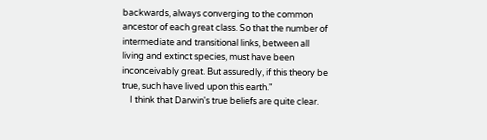backwards, always converging to the common ancestor of each great class. So that the number of intermediate and transitional links, between all living and extinct species, must have been inconceivably great. But assuredly, if this theory be true, such have lived upon this earth."
    I think that Darwin's true beliefs are quite clear.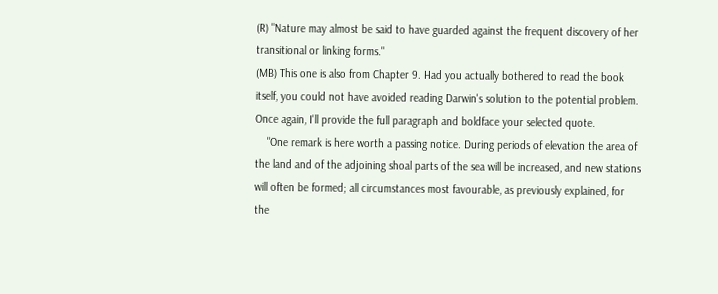(R) "Nature may almost be said to have guarded against the frequent discovery of her transitional or linking forms."
(MB) This one is also from Chapter 9. Had you actually bothered to read the book itself, you could not have avoided reading Darwin's solution to the potential problem. Once again, I'll provide the full paragraph and boldface your selected quote.
    "One remark is here worth a passing notice. During periods of elevation the area of the land and of the adjoining shoal parts of the sea will be increased, and new stations will often be formed; all circumstances most favourable, as previously explained, for the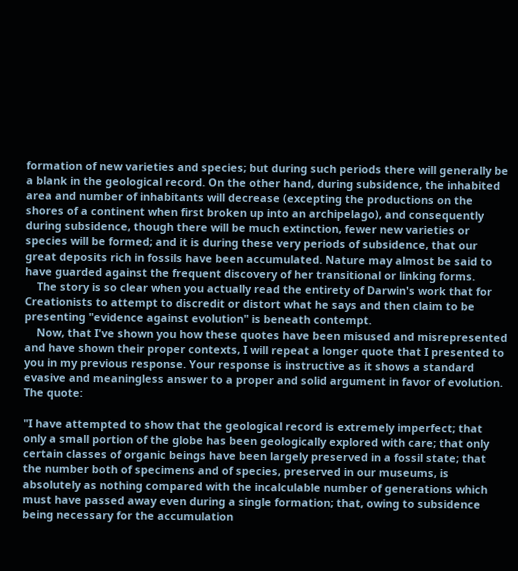formation of new varieties and species; but during such periods there will generally be a blank in the geological record. On the other hand, during subsidence, the inhabited area and number of inhabitants will decrease (excepting the productions on the shores of a continent when first broken up into an archipelago), and consequently during subsidence, though there will be much extinction, fewer new varieties or species will be formed; and it is during these very periods of subsidence, that our great deposits rich in fossils have been accumulated. Nature may almost be said to have guarded against the frequent discovery of her transitional or linking forms.
    The story is so clear when you actually read the entirety of Darwin's work that for Creationists to attempt to discredit or distort what he says and then claim to be presenting "evidence against evolution" is beneath contempt.
    Now, that I've shown you how these quotes have been misused and misrepresented and have shown their proper contexts, I will repeat a longer quote that I presented to you in my previous response. Your response is instructive as it shows a standard evasive and meaningless answer to a proper and solid argument in favor of evolution. The quote:

"I have attempted to show that the geological record is extremely imperfect; that only a small portion of the globe has been geologically explored with care; that only certain classes of organic beings have been largely preserved in a fossil state; that the number both of specimens and of species, preserved in our museums, is absolutely as nothing compared with the incalculable number of generations which must have passed away even during a single formation; that, owing to subsidence being necessary for the accumulation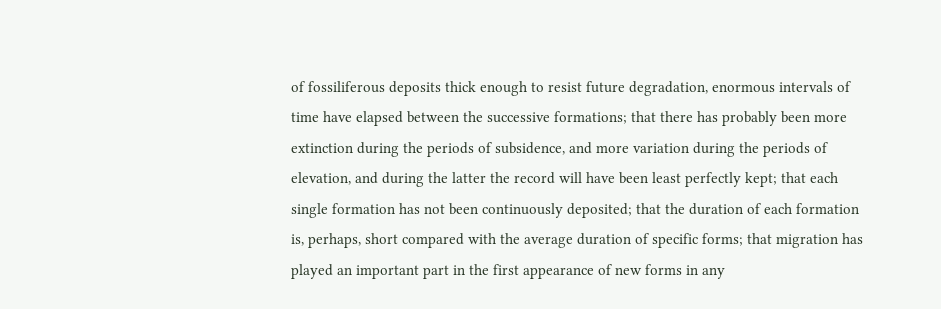of fossiliferous deposits thick enough to resist future degradation, enormous intervals of time have elapsed between the successive formations; that there has probably been more extinction during the periods of subsidence, and more variation during the periods of elevation, and during the latter the record will have been least perfectly kept; that each single formation has not been continuously deposited; that the duration of each formation is, perhaps, short compared with the average duration of specific forms; that migration has played an important part in the first appearance of new forms in any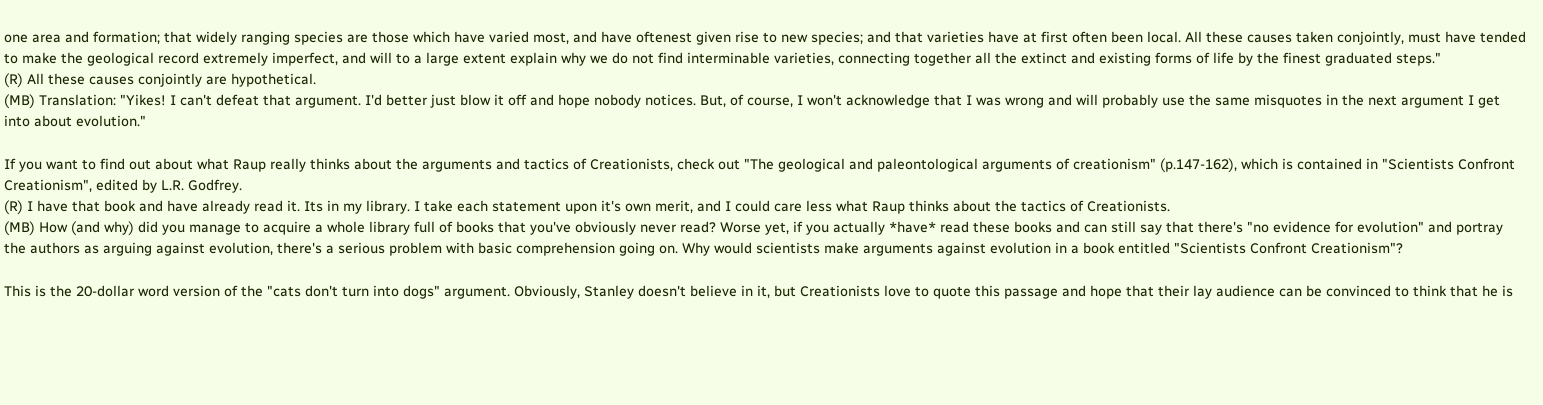one area and formation; that widely ranging species are those which have varied most, and have oftenest given rise to new species; and that varieties have at first often been local. All these causes taken conjointly, must have tended to make the geological record extremely imperfect, and will to a large extent explain why we do not find interminable varieties, connecting together all the extinct and existing forms of life by the finest graduated steps."
(R) All these causes conjointly are hypothetical.
(MB) Translation: "Yikes! I can't defeat that argument. I'd better just blow it off and hope nobody notices. But, of course, I won't acknowledge that I was wrong and will probably use the same misquotes in the next argument I get into about evolution."

If you want to find out about what Raup really thinks about the arguments and tactics of Creationists, check out "The geological and paleontological arguments of creationism" (p.147-162), which is contained in "Scientists Confront Creationism", edited by L.R. Godfrey.
(R) I have that book and have already read it. Its in my library. I take each statement upon it's own merit, and I could care less what Raup thinks about the tactics of Creationists.
(MB) How (and why) did you manage to acquire a whole library full of books that you've obviously never read? Worse yet, if you actually *have* read these books and can still say that there's "no evidence for evolution" and portray the authors as arguing against evolution, there's a serious problem with basic comprehension going on. Why would scientists make arguments against evolution in a book entitled "Scientists Confront Creationism"?

This is the 20-dollar word version of the "cats don't turn into dogs" argument. Obviously, Stanley doesn't believe in it, but Creationists love to quote this passage and hope that their lay audience can be convinced to think that he is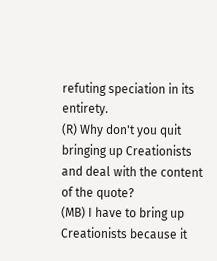refuting speciation in its entirety.
(R) Why don't you quit bringing up Creationists and deal with the content of the quote?
(MB) I have to bring up Creationists because it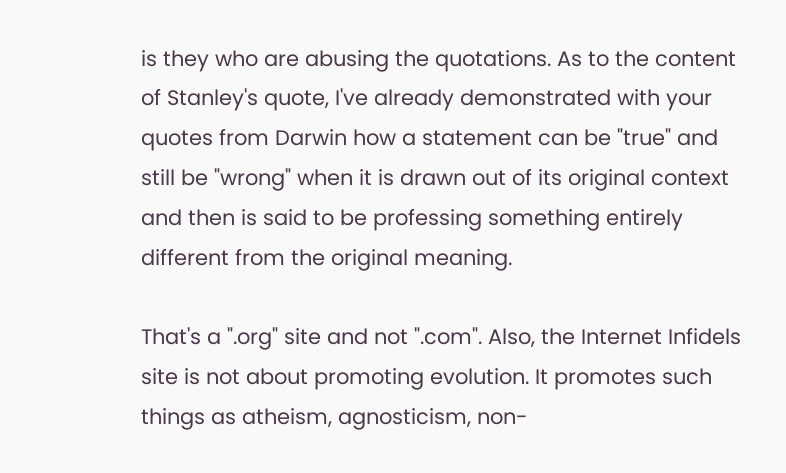is they who are abusing the quotations. As to the content of Stanley's quote, I've already demonstrated with your quotes from Darwin how a statement can be "true" and still be "wrong" when it is drawn out of its original context and then is said to be professing something entirely different from the original meaning.

That's a ".org" site and not ".com". Also, the Internet Infidels site is not about promoting evolution. It promotes such things as atheism, agnosticism, non-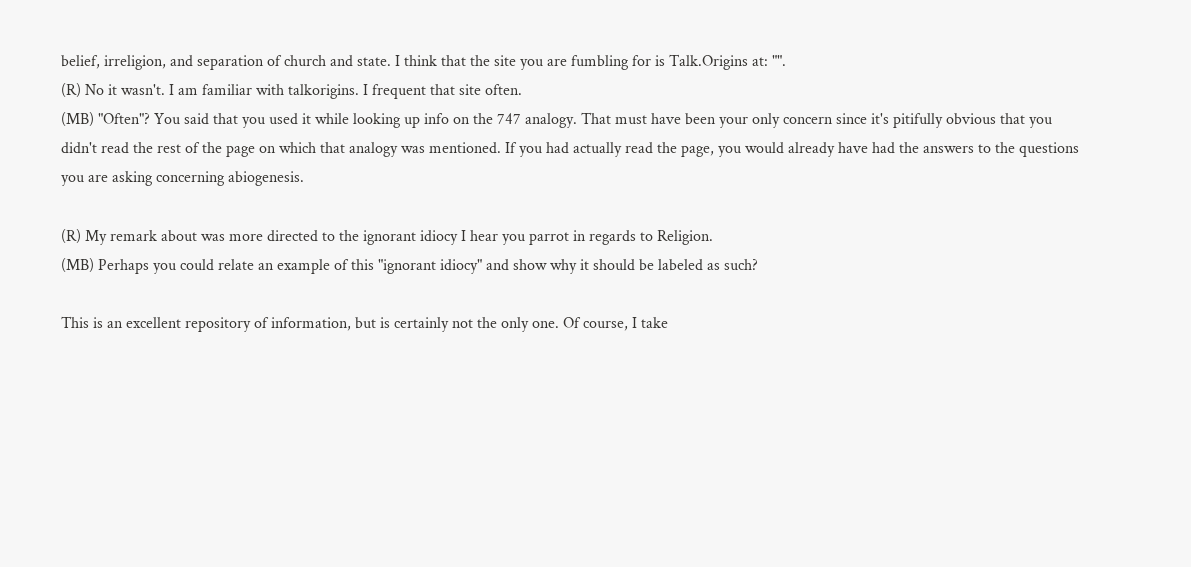belief, irreligion, and separation of church and state. I think that the site you are fumbling for is Talk.Origins at: "".
(R) No it wasn't. I am familiar with talkorigins. I frequent that site often.
(MB) "Often"? You said that you used it while looking up info on the 747 analogy. That must have been your only concern since it's pitifully obvious that you didn't read the rest of the page on which that analogy was mentioned. If you had actually read the page, you would already have had the answers to the questions you are asking concerning abiogenesis.

(R) My remark about was more directed to the ignorant idiocy I hear you parrot in regards to Religion.
(MB) Perhaps you could relate an example of this "ignorant idiocy" and show why it should be labeled as such?

This is an excellent repository of information, but is certainly not the only one. Of course, I take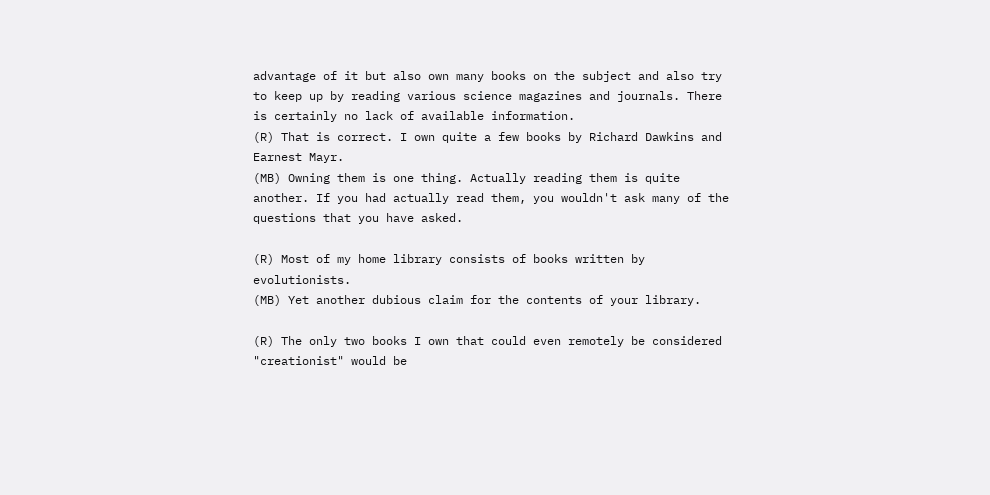advantage of it but also own many books on the subject and also try to keep up by reading various science magazines and journals. There is certainly no lack of available information.
(R) That is correct. I own quite a few books by Richard Dawkins and Earnest Mayr.
(MB) Owning them is one thing. Actually reading them is quite another. If you had actually read them, you wouldn't ask many of the questions that you have asked.

(R) Most of my home library consists of books written by evolutionists.
(MB) Yet another dubious claim for the contents of your library.

(R) The only two books I own that could even remotely be considered "creationist" would be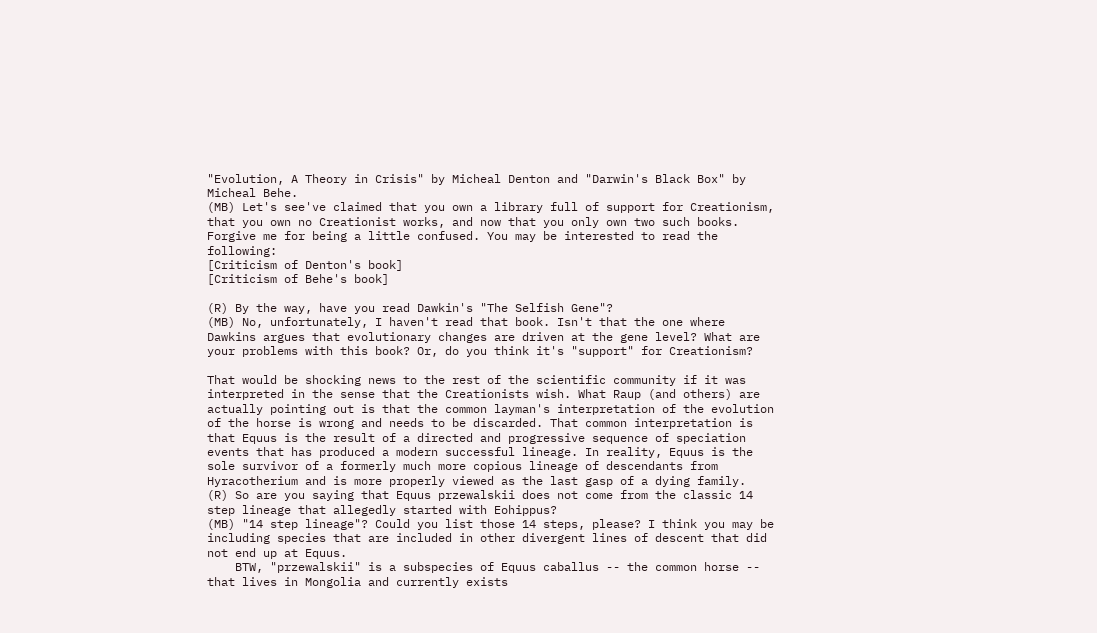"Evolution, A Theory in Crisis" by Micheal Denton and "Darwin's Black Box" by Micheal Behe.
(MB) Let's see've claimed that you own a library full of support for Creationism, that you own no Creationist works, and now that you only own two such books. Forgive me for being a little confused. You may be interested to read the following:
[Criticism of Denton's book]
[Criticism of Behe's book]

(R) By the way, have you read Dawkin's "The Selfish Gene"?
(MB) No, unfortunately, I haven't read that book. Isn't that the one where Dawkins argues that evolutionary changes are driven at the gene level? What are your problems with this book? Or, do you think it's "support" for Creationism?

That would be shocking news to the rest of the scientific community if it was interpreted in the sense that the Creationists wish. What Raup (and others) are actually pointing out is that the common layman's interpretation of the evolution of the horse is wrong and needs to be discarded. That common interpretation is that Equus is the result of a directed and progressive sequence of speciation events that has produced a modern successful lineage. In reality, Equus is the sole survivor of a formerly much more copious lineage of descendants from Hyracotherium and is more properly viewed as the last gasp of a dying family.
(R) So are you saying that Equus przewalskii does not come from the classic 14 step lineage that allegedly started with Eohippus?
(MB) "14 step lineage"? Could you list those 14 steps, please? I think you may be including species that are included in other divergent lines of descent that did not end up at Equus.
    BTW, "przewalskii" is a subspecies of Equus caballus -- the common horse -- that lives in Mongolia and currently exists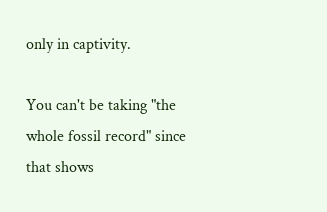only in captivity.

You can't be taking "the whole fossil record" since that shows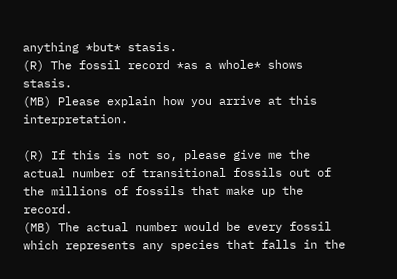anything *but* stasis.
(R) The fossil record *as a whole* shows stasis.
(MB) Please explain how you arrive at this interpretation.

(R) If this is not so, please give me the actual number of transitional fossils out of the millions of fossils that make up the record.
(MB) The actual number would be every fossil which represents any species that falls in the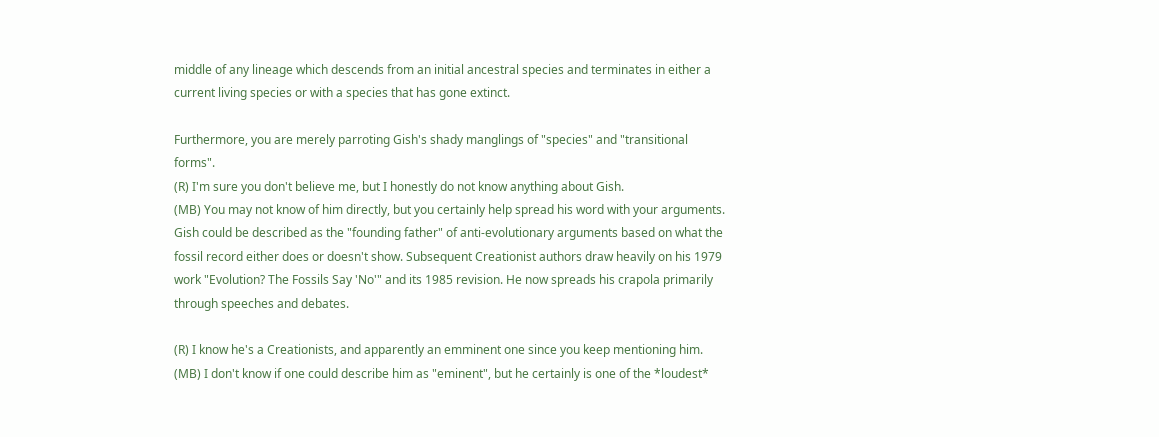middle of any lineage which descends from an initial ancestral species and terminates in either a current living species or with a species that has gone extinct.

Furthermore, you are merely parroting Gish's shady manglings of "species" and "transitional forms".
(R) I'm sure you don't believe me, but I honestly do not know anything about Gish.
(MB) You may not know of him directly, but you certainly help spread his word with your arguments. Gish could be described as the "founding father" of anti-evolutionary arguments based on what the fossil record either does or doesn't show. Subsequent Creationist authors draw heavily on his 1979 work "Evolution? The Fossils Say 'No'" and its 1985 revision. He now spreads his crapola primarily through speeches and debates.

(R) I know he's a Creationists, and apparently an emminent one since you keep mentioning him.
(MB) I don't know if one could describe him as "eminent", but he certainly is one of the *loudest*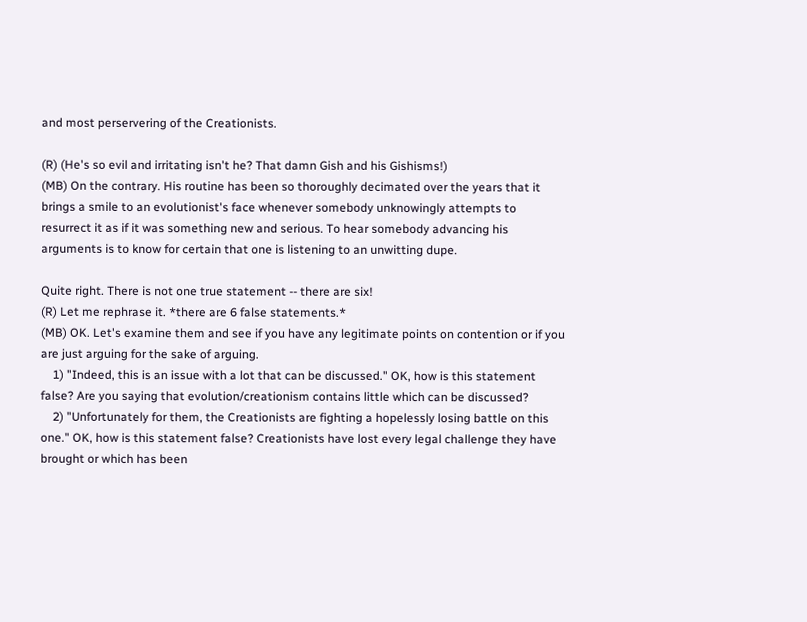and most perservering of the Creationists.

(R) (He's so evil and irritating isn't he? That damn Gish and his Gishisms!)
(MB) On the contrary. His routine has been so thoroughly decimated over the years that it brings a smile to an evolutionist's face whenever somebody unknowingly attempts to resurrect it as if it was something new and serious. To hear somebody advancing his arguments is to know for certain that one is listening to an unwitting dupe.

Quite right. There is not one true statement -- there are six!
(R) Let me rephrase it. *there are 6 false statements.*
(MB) OK. Let's examine them and see if you have any legitimate points on contention or if you are just arguing for the sake of arguing.
    1) "Indeed, this is an issue with a lot that can be discussed." OK, how is this statement false? Are you saying that evolution/creationism contains little which can be discussed?
    2) "Unfortunately for them, the Creationists are fighting a hopelessly losing battle on this one." OK, how is this statement false? Creationists have lost every legal challenge they have brought or which has been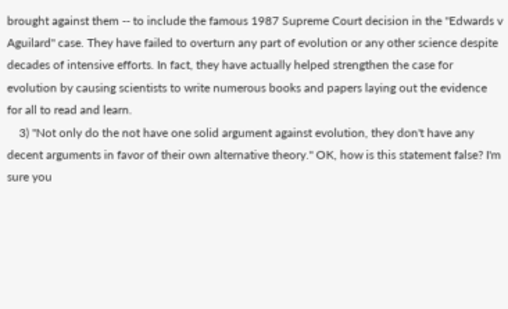brought against them -- to include the famous 1987 Supreme Court decision in the "Edwards v Aguilard" case. They have failed to overturn any part of evolution or any other science despite decades of intensive efforts. In fact, they have actually helped strengthen the case for evolution by causing scientists to write numerous books and papers laying out the evidence for all to read and learn.
    3) "Not only do the not have one solid argument against evolution, they don't have any decent arguments in favor of their own alternative theory." OK, how is this statement false? I'm sure you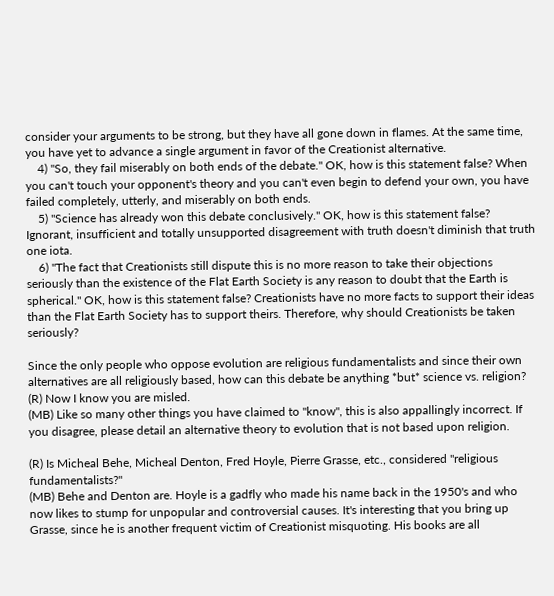consider your arguments to be strong, but they have all gone down in flames. At the same time, you have yet to advance a single argument in favor of the Creationist alternative.
    4) "So, they fail miserably on both ends of the debate." OK, how is this statement false? When you can't touch your opponent's theory and you can't even begin to defend your own, you have failed completely, utterly, and miserably on both ends.
    5) "Science has already won this debate conclusively." OK, how is this statement false? Ignorant, insufficient and totally unsupported disagreement with truth doesn't diminish that truth one iota.
    6) "The fact that Creationists still dispute this is no more reason to take their objections seriously than the existence of the Flat Earth Society is any reason to doubt that the Earth is spherical." OK, how is this statement false? Creationists have no more facts to support their ideas than the Flat Earth Society has to support theirs. Therefore, why should Creationists be taken seriously?

Since the only people who oppose evolution are religious fundamentalists and since their own alternatives are all religiously based, how can this debate be anything *but* science vs. religion?
(R) Now I know you are misled.
(MB) Like so many other things you have claimed to "know", this is also appallingly incorrect. If you disagree, please detail an alternative theory to evolution that is not based upon religion.

(R) Is Micheal Behe, Micheal Denton, Fred Hoyle, Pierre Grasse, etc., considered "religious fundamentalists?"
(MB) Behe and Denton are. Hoyle is a gadfly who made his name back in the 1950's and who now likes to stump for unpopular and controversial causes. It's interesting that you bring up Grasse, since he is another frequent victim of Creationist misquoting. His books are all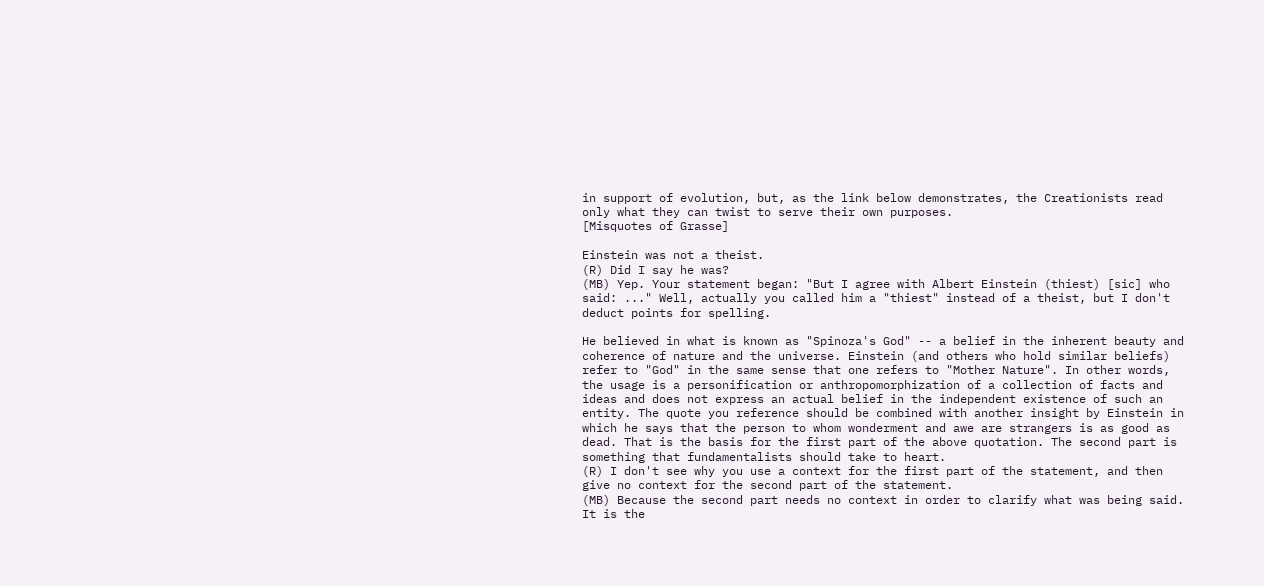in support of evolution, but, as the link below demonstrates, the Creationists read only what they can twist to serve their own purposes.
[Misquotes of Grasse]

Einstein was not a theist.
(R) Did I say he was?
(MB) Yep. Your statement began: "But I agree with Albert Einstein (thiest) [sic] who said: ..." Well, actually you called him a "thiest" instead of a theist, but I don't deduct points for spelling.

He believed in what is known as "Spinoza's God" -- a belief in the inherent beauty and coherence of nature and the universe. Einstein (and others who hold similar beliefs) refer to "God" in the same sense that one refers to "Mother Nature". In other words, the usage is a personification or anthropomorphization of a collection of facts and ideas and does not express an actual belief in the independent existence of such an entity. The quote you reference should be combined with another insight by Einstein in which he says that the person to whom wonderment and awe are strangers is as good as dead. That is the basis for the first part of the above quotation. The second part is something that fundamentalists should take to heart.
(R) I don't see why you use a context for the first part of the statement, and then give no context for the second part of the statement.
(MB) Because the second part needs no context in order to clarify what was being said. It is the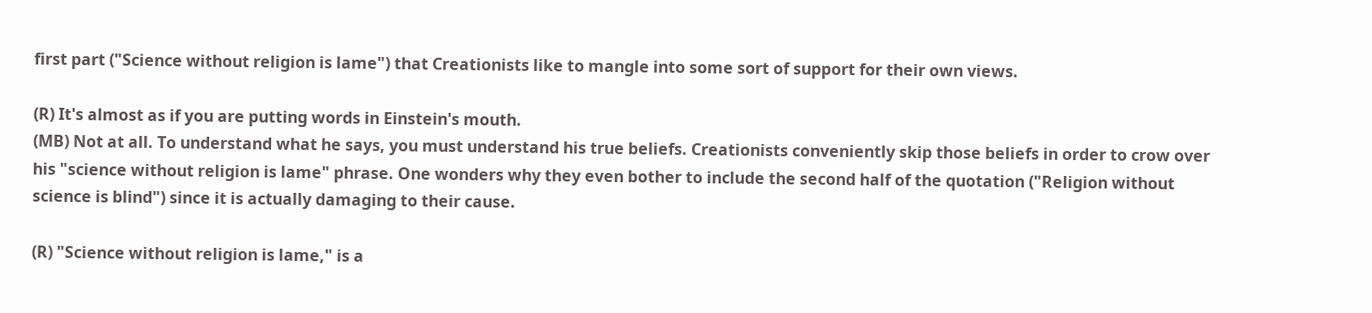first part ("Science without religion is lame") that Creationists like to mangle into some sort of support for their own views.

(R) It's almost as if you are putting words in Einstein's mouth.
(MB) Not at all. To understand what he says, you must understand his true beliefs. Creationists conveniently skip those beliefs in order to crow over his "science without religion is lame" phrase. One wonders why they even bother to include the second half of the quotation ("Religion without science is blind") since it is actually damaging to their cause.

(R) "Science without religion is lame," is a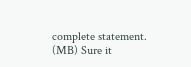complete statement.
(MB) Sure it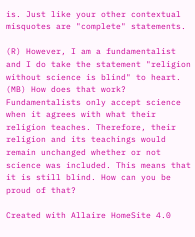is. Just like your other contextual misquotes are "complete" statements.

(R) However, I am a fundamentalist and I do take the statement "religion without science is blind" to heart.
(MB) How does that work? Fundamentalists only accept science when it agrees with what their religion teaches. Therefore, their religion and its teachings would remain unchanged whether or not science was included. This means that it is still blind. How can you be proud of that?

Created with Allaire HomeSite 4.0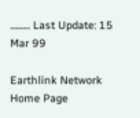.......... Last Update: 15 Mar 99

Earthlink Network Home Page